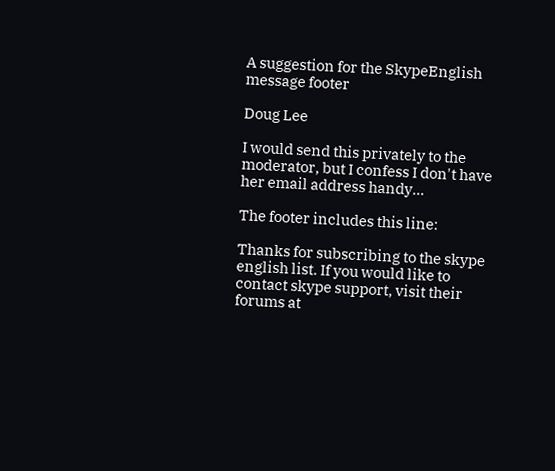A suggestion for the SkypeEnglish message footer

Doug Lee

I would send this privately to the moderator, but I confess I don't have her email address handy...

The footer includes this line:

Thanks for subscribing to the skype english list. If you would like to contact skype support, visit their forums at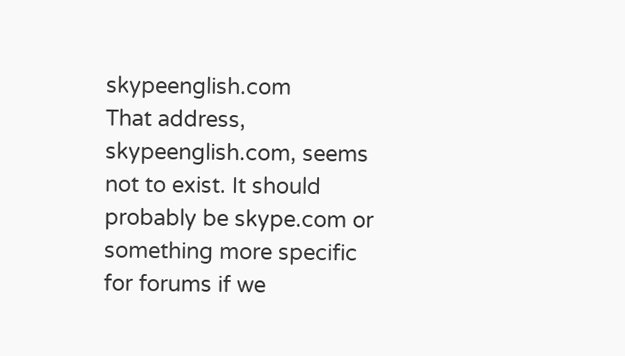skypeenglish.com
That address, skypeenglish.com, seems not to exist. It should probably be skype.com or something more specific for forums if we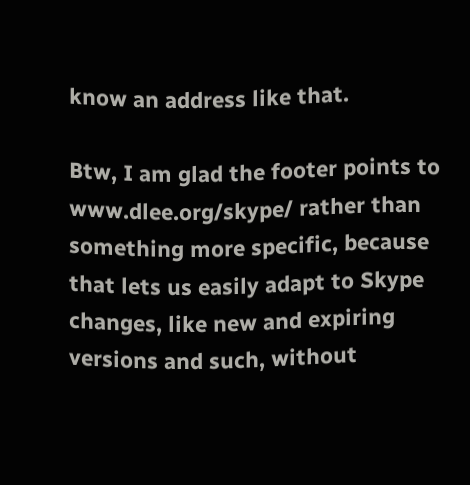know an address like that.

Btw, I am glad the footer points to www.dlee.org/skype/ rather than something more specific, because that lets us easily adapt to Skype changes, like new and expiring versions and such, without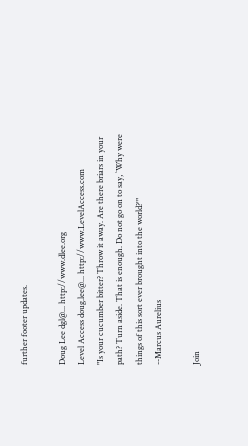further footer updates.

Doug Lee dgl@... http://www.dlee.org
Level Access doug.lee@... http://www.LevelAccess.com
"Is your cucumber bitter? Throw it away. Are there briars in your
path? Turn aside. That is enough. Do not go on to say, `Why were
things of this sort ever brought into the world?'"
--Marcus Aurelius

Join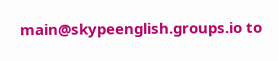main@skypeenglish.groups.io to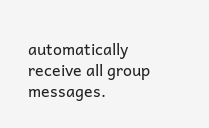automatically receive all group messages.